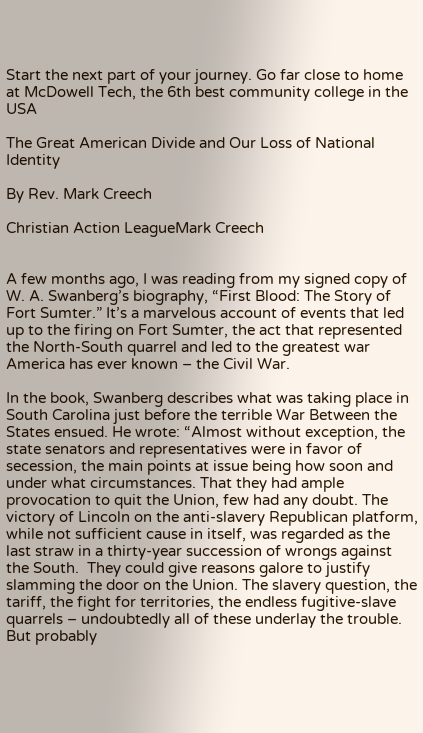Start the next part of your journey. Go far close to home at McDowell Tech, the 6th best community college in the USA

The Great American Divide and Our Loss of National Identity

By Rev. Mark Creech

Christian Action LeagueMark Creech


A few months ago, I was reading from my signed copy of W. A. Swanberg’s biography, “First Blood: The Story of Fort Sumter.” It’s a marvelous account of events that led up to the firing on Fort Sumter, the act that represented the North-South quarrel and led to the greatest war America has ever known – the Civil War.

In the book, Swanberg describes what was taking place in South Carolina just before the terrible War Between the States ensued. He wrote: “Almost without exception, the state senators and representatives were in favor of secession, the main points at issue being how soon and under what circumstances. That they had ample provocation to quit the Union, few had any doubt. The victory of Lincoln on the anti-slavery Republican platform, while not sufficient cause in itself, was regarded as the last straw in a thirty-year succession of wrongs against the South.  They could give reasons galore to justify slamming the door on the Union. The slavery question, the tariff, the fight for territories, the endless fugitive-slave quarrels – undoubtedly all of these underlay the trouble. But probably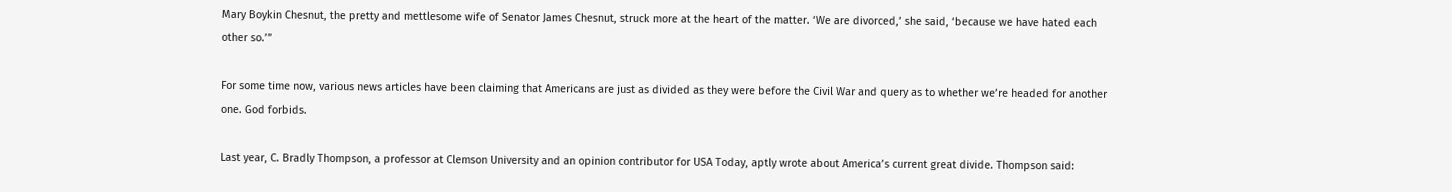Mary Boykin Chesnut, the pretty and mettlesome wife of Senator James Chesnut, struck more at the heart of the matter. ‘We are divorced,’ she said, ‘because we have hated each other so.’”

For some time now, various news articles have been claiming that Americans are just as divided as they were before the Civil War and query as to whether we’re headed for another one. God forbids.

Last year, C. Bradly Thompson, a professor at Clemson University and an opinion contributor for USA Today, aptly wrote about America’s current great divide. Thompson said: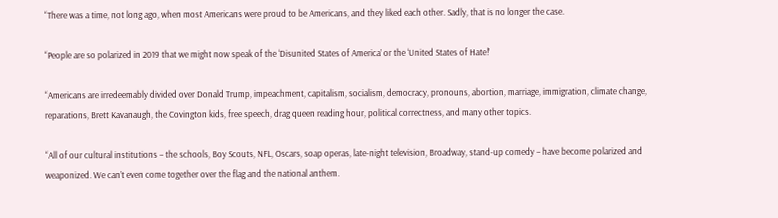“There was a time, not long ago, when most Americans were proud to be Americans, and they liked each other. Sadly, that is no longer the case.

“People are so polarized in 2019 that we might now speak of the ‘Disunited States of America’ or the ‘United States of Hate!’

“Americans are irredeemably divided over Donald Trump, impeachment, capitalism, socialism, democracy, pronouns, abortion, marriage, immigration, climate change, reparations, Brett Kavanaugh, the Covington kids, free speech, drag queen reading hour, political correctness, and many other topics.

“All of our cultural institutions – the schools, Boy Scouts, NFL, Oscars, soap operas, late-night television, Broadway, stand-up comedy – have become polarized and weaponized. We can’t even come together over the flag and the national anthem.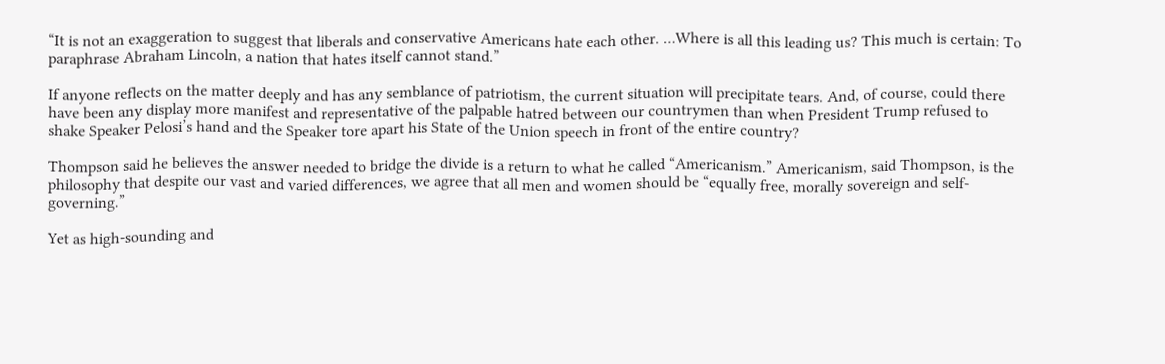“It is not an exaggeration to suggest that liberals and conservative Americans hate each other. …Where is all this leading us? This much is certain: To paraphrase Abraham Lincoln, a nation that hates itself cannot stand.”

If anyone reflects on the matter deeply and has any semblance of patriotism, the current situation will precipitate tears. And, of course, could there have been any display more manifest and representative of the palpable hatred between our countrymen than when President Trump refused to shake Speaker Pelosi’s hand and the Speaker tore apart his State of the Union speech in front of the entire country?

Thompson said he believes the answer needed to bridge the divide is a return to what he called “Americanism.” Americanism, said Thompson, is the philosophy that despite our vast and varied differences, we agree that all men and women should be “equally free, morally sovereign and self-governing.”

Yet as high-sounding and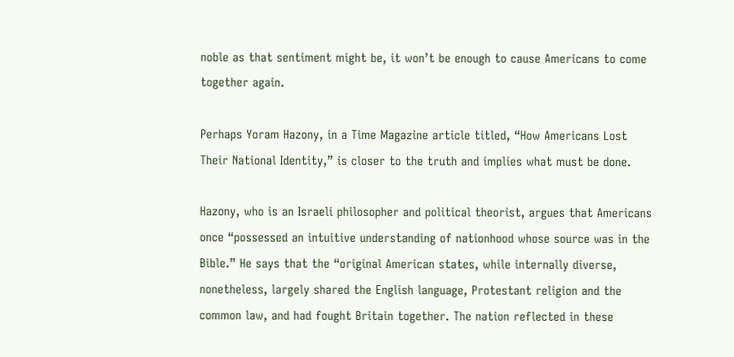noble as that sentiment might be, it won’t be enough to cause Americans to come together again.

Perhaps Yoram Hazony, in a Time Magazine article titled, “How Americans Lost Their National Identity,” is closer to the truth and implies what must be done.

Hazony, who is an Israeli philosopher and political theorist, argues that Americans once “possessed an intuitive understanding of nationhood whose source was in the Bible.” He says that the “original American states, while internally diverse, nonetheless, largely shared the English language, Protestant religion and the common law, and had fought Britain together. The nation reflected in these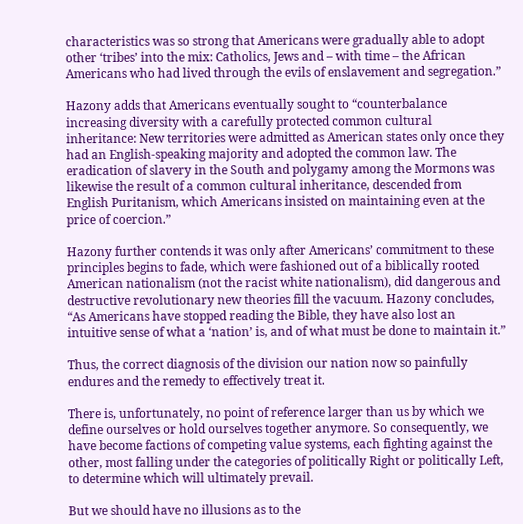characteristics was so strong that Americans were gradually able to adopt other ‘tribes’ into the mix: Catholics, Jews and – with time – the African Americans who had lived through the evils of enslavement and segregation.”

Hazony adds that Americans eventually sought to “counterbalance increasing diversity with a carefully protected common cultural inheritance: New territories were admitted as American states only once they had an English-speaking majority and adopted the common law. The eradication of slavery in the South and polygamy among the Mormons was likewise the result of a common cultural inheritance, descended from English Puritanism, which Americans insisted on maintaining even at the price of coercion.”

Hazony further contends it was only after Americans’ commitment to these principles begins to fade, which were fashioned out of a biblically rooted American nationalism (not the racist white nationalism), did dangerous and destructive revolutionary new theories fill the vacuum. Hazony concludes, “As Americans have stopped reading the Bible, they have also lost an intuitive sense of what a ‘nation’ is, and of what must be done to maintain it.”

Thus, the correct diagnosis of the division our nation now so painfully endures and the remedy to effectively treat it.

There is, unfortunately, no point of reference larger than us by which we define ourselves or hold ourselves together anymore. So consequently, we have become factions of competing value systems, each fighting against the other, most falling under the categories of politically Right or politically Left, to determine which will ultimately prevail.

But we should have no illusions as to the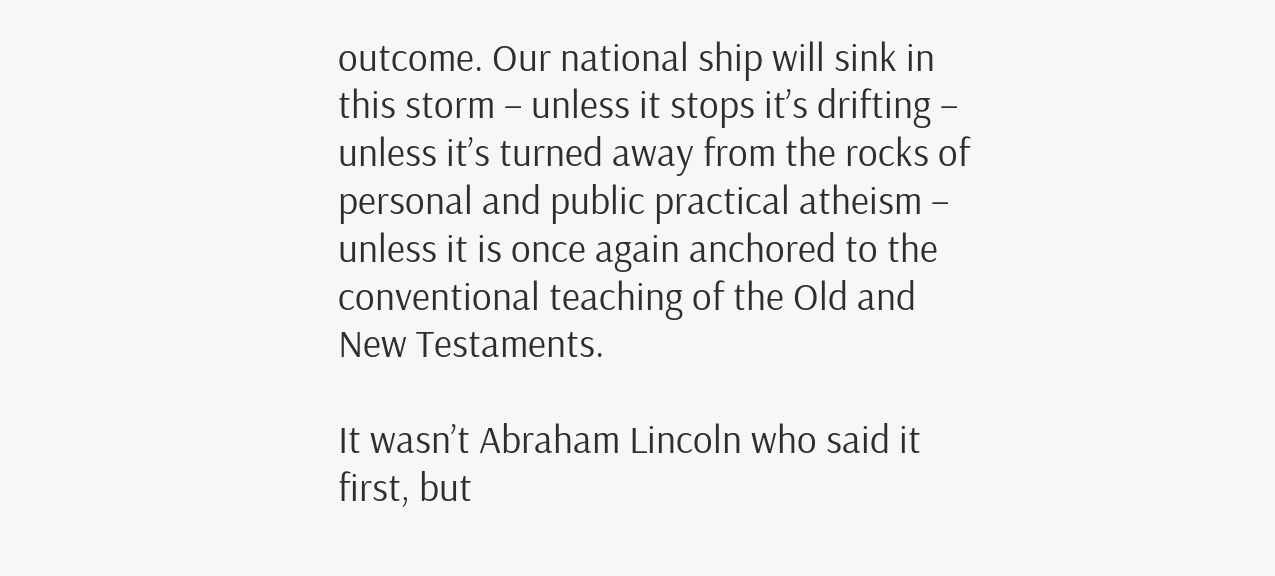outcome. Our national ship will sink in this storm – unless it stops it’s drifting – unless it’s turned away from the rocks of personal and public practical atheism – unless it is once again anchored to the conventional teaching of the Old and New Testaments.

It wasn’t Abraham Lincoln who said it first, but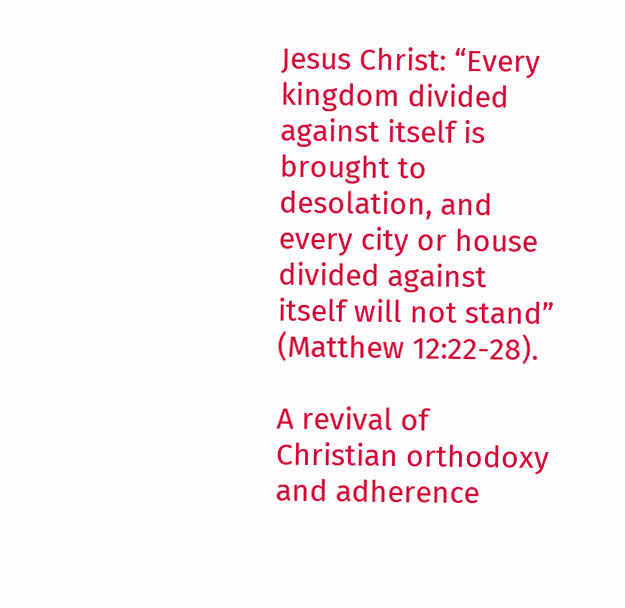Jesus Christ: “Every kingdom divided against itself is brought to desolation, and every city or house divided against itself will not stand” (Matthew 12:22-28).

A revival of Christian orthodoxy and adherence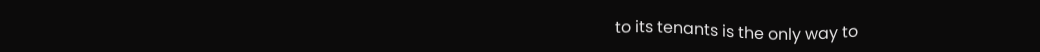to its tenants is the only way to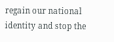regain our national identity and stop the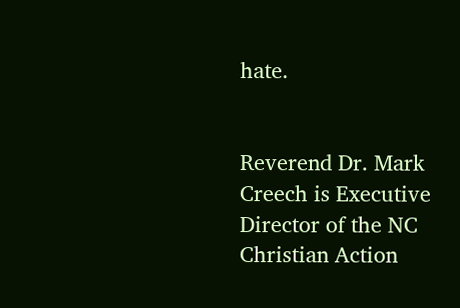hate.


Reverend Dr. Mark Creech is Executive Director of the NC Christian Action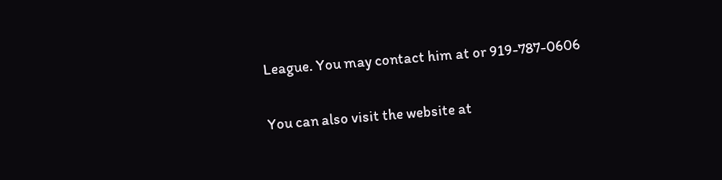League. You may contact him at or 919-787-0606

You can also visit the website at